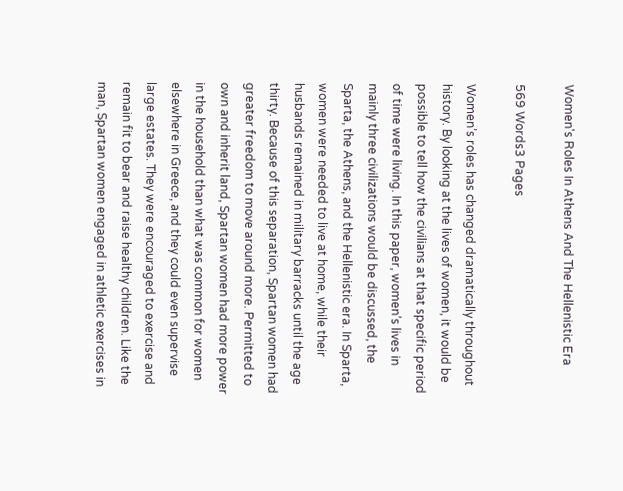Women's Roles In Athens And The Hellenistic Era

569 Words3 Pages

Women’s roles has changed dramatically throughout history. By looking at the lives of women, it would be possible to tell how the civilians at that specific period of time were living. In this paper, women’s lives in mainly three civilizations would be discussed, the Sparta, the Athens, and the Hellenistic era. In Sparta, women were needed to live at home, while their husbands remained in military barracks until the age thirty. Because of this separation, Spartan women had greater freedom to move around more. Permitted to own and inherit land, Spartan women had more power in the household than what was common for women elsewhere in Greece, and they could even supervise large estates. They were encouraged to exercise and remain fit to bear and raise healthy children. Like the man, Spartan women engaged in athletic exercises in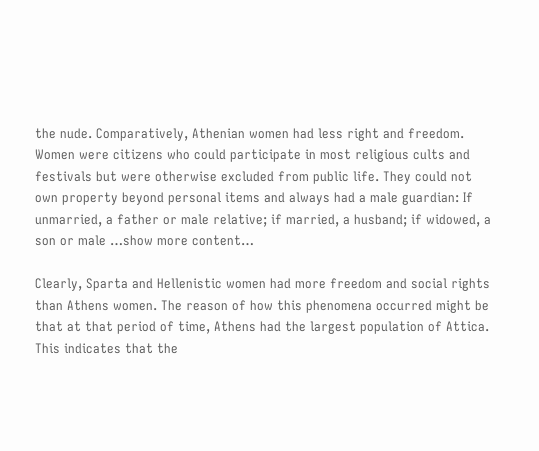the nude. Comparatively, Athenian women had less right and freedom. Women were citizens who could participate in most religious cults and festivals but were otherwise excluded from public life. They could not own property beyond personal items and always had a male guardian: If unmarried, a father or male relative; if married, a husband; if widowed, a son or male …show more content…

Clearly, Sparta and Hellenistic women had more freedom and social rights than Athens women. The reason of how this phenomena occurred might be that at that period of time, Athens had the largest population of Attica. This indicates that the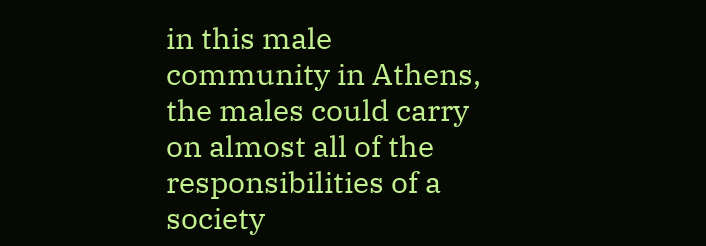in this male community in Athens, the males could carry on almost all of the responsibilities of a society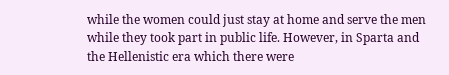while the women could just stay at home and serve the men while they took part in public life. However, in Sparta and the Hellenistic era which there were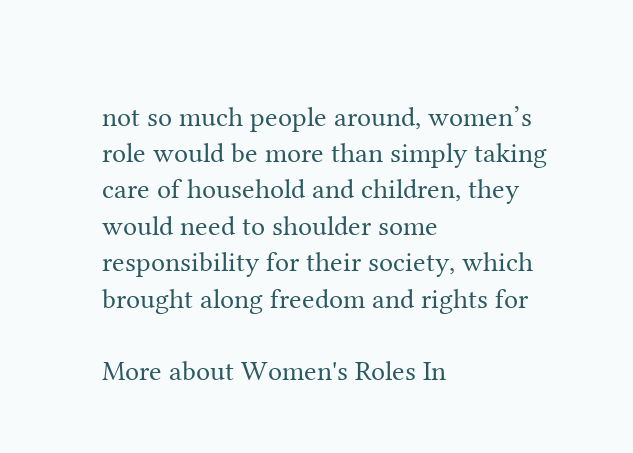not so much people around, women’s role would be more than simply taking care of household and children, they would need to shoulder some responsibility for their society, which brought along freedom and rights for

More about Women's Roles In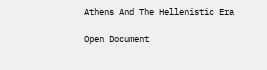Athens And The Hellenistic Era

Open Document